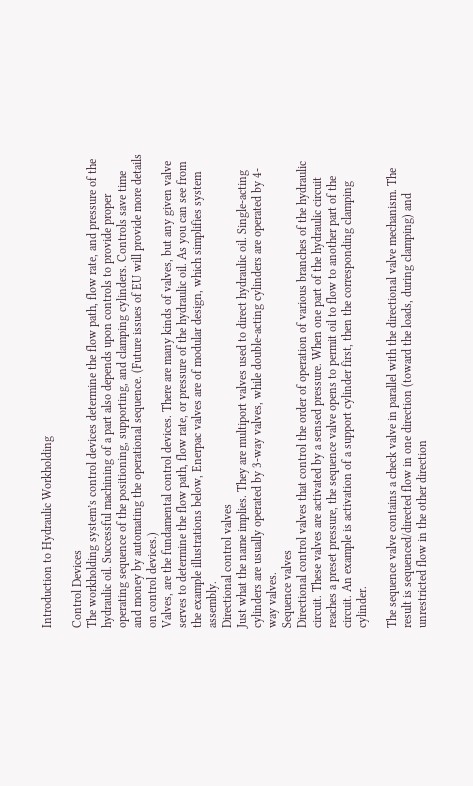Introduction to Hydraulic Workholding

Control Devices
The workholding system’s control devices determine the flow path, flow rate, and pressure of the hydraulic oil. Successful machining of a part also depends upon controls to provide proper operating sequence of the positioning, supporting, and clamping cylinders. Controls save time and money by automating the operational sequence. (Future issues of EU will provide more details on control devices.)
Valves, are the fundamental control devices. There are many kinds of valves, but any given valve serves to determine the flow path, flow rate, or pressure of the hydraulic oil. As you can see from the example illustrations below, Enerpac valves are of modular design, which simplifies system assembly.
Directional control valves
Just what the name implies. They are multiport valves used to direct hydraulic oil. Single-acting cylinders are usually operated by 3-way valves, while double-acting cylinders are operated by 4-way valves.
Sequence valves
Directional control valves that control the order of operation of various branches of the hydraulic circuit. These valves are activated by a sensed pressure. When one part of the hydraulic circuit reaches a preset pressure, the sequence valve opens to permit oil to flow to another part of the circuit. An example is activation of a support cylinder first, then the corresponding clamping cylinder.

The sequence valve contains a check valve in parallel with the directional valve mechanism. The result is sequenced/directed flow in one direction (toward the loads, during clamping) and unrestricted flow in the other direction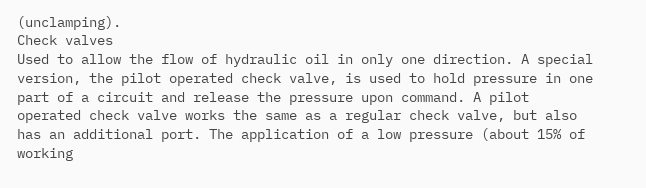(unclamping).
Check valves
Used to allow the flow of hydraulic oil in only one direction. A special version, the pilot operated check valve, is used to hold pressure in one part of a circuit and release the pressure upon command. A pilot operated check valve works the same as a regular check valve, but also has an additional port. The application of a low pressure (about 15% of working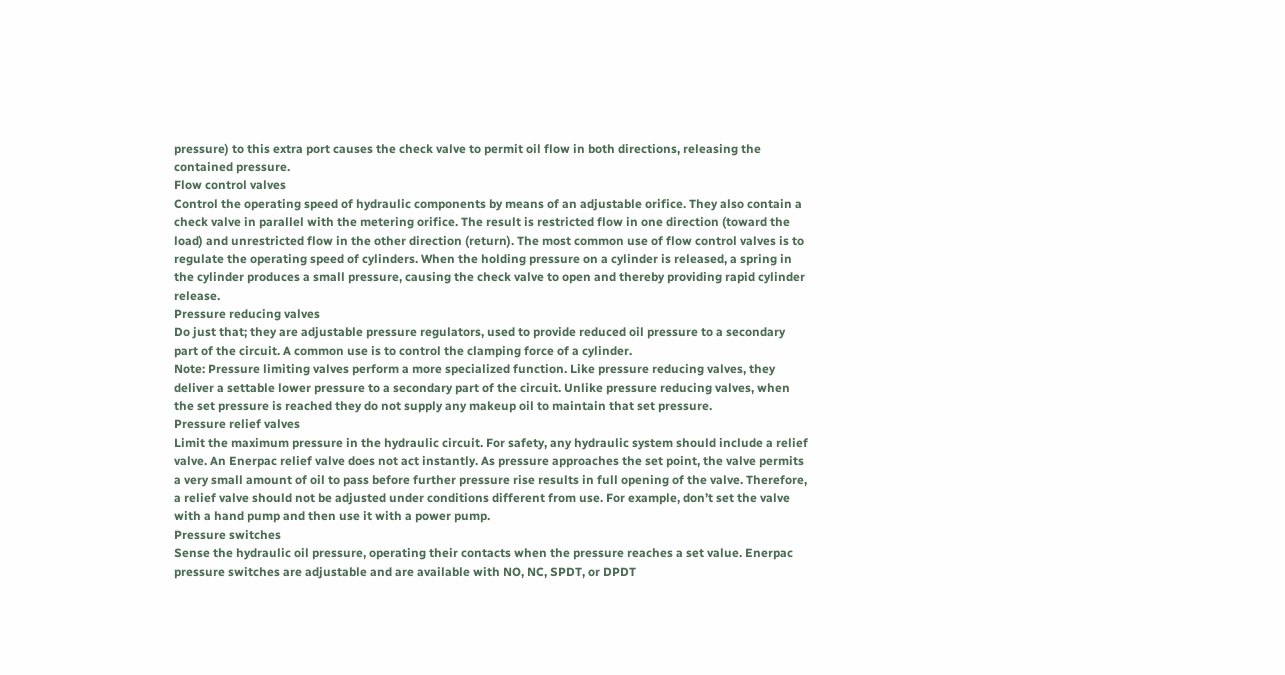pressure) to this extra port causes the check valve to permit oil flow in both directions, releasing the contained pressure.
Flow control valves
Control the operating speed of hydraulic components by means of an adjustable orifice. They also contain a check valve in parallel with the metering orifice. The result is restricted flow in one direction (toward the load) and unrestricted flow in the other direction (return). The most common use of flow control valves is to regulate the operating speed of cylinders. When the holding pressure on a cylinder is released, a spring in the cylinder produces a small pressure, causing the check valve to open and thereby providing rapid cylinder release.
Pressure reducing valves
Do just that; they are adjustable pressure regulators, used to provide reduced oil pressure to a secondary part of the circuit. A common use is to control the clamping force of a cylinder.
Note: Pressure limiting valves perform a more specialized function. Like pressure reducing valves, they deliver a settable lower pressure to a secondary part of the circuit. Unlike pressure reducing valves, when the set pressure is reached they do not supply any makeup oil to maintain that set pressure.
Pressure relief valves
Limit the maximum pressure in the hydraulic circuit. For safety, any hydraulic system should include a relief valve. An Enerpac relief valve does not act instantly. As pressure approaches the set point, the valve permits a very small amount of oil to pass before further pressure rise results in full opening of the valve. Therefore, a relief valve should not be adjusted under conditions different from use. For example, don’t set the valve with a hand pump and then use it with a power pump.
Pressure switches
Sense the hydraulic oil pressure, operating their contacts when the pressure reaches a set value. Enerpac pressure switches are adjustable and are available with NO, NC, SPDT, or DPDT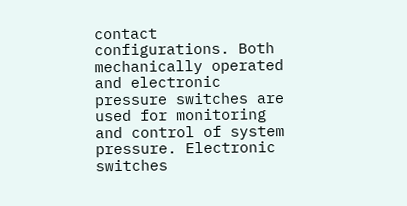contact configurations. Both mechanically operated and electronic pressure switches are used for monitoring and control of system pressure. Electronic switches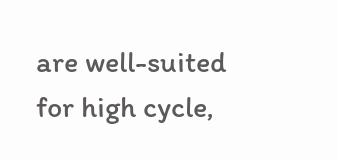are well-suited for high cycle,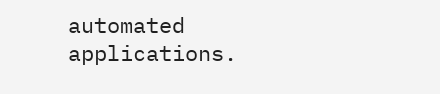automated applications.